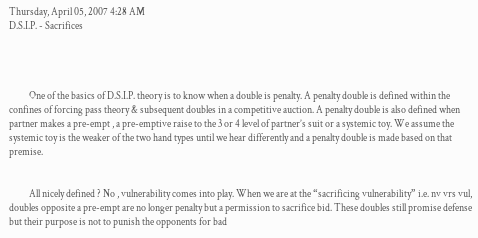Thursday, April 05, 2007 4:28 AM
D.S.I.P. - Sacrifices




          One of the basics of D.S.I.P. theory is to know when a double is penalty. A penalty double is defined within the confines of forcing pass theory & subsequent doubles in a competitive auction. A penalty double is also defined when partner makes a pre-empt , a pre-emptive raise to the 3 or 4 level of partner’s suit or a systemic toy. We assume the systemic toy is the weaker of the two hand types until we hear differently and a penalty double is made based on that premise.


          All nicely defined ? No , vulnerability comes into play. When we are at the “sacrificing vulnerability” i.e. nv vrs vul,  doubles opposite a pre-empt are no longer penalty but a permission to sacrifice bid. These doubles still promise defense but their purpose is not to punish the opponents for bad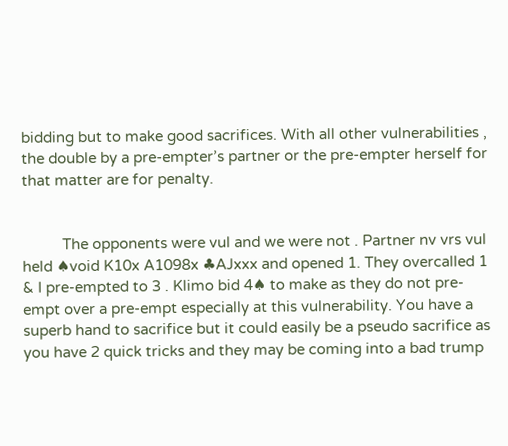bidding but to make good sacrifices. With all other vulnerabilities , the double by a pre-empter’s partner or the pre-empter herself for that matter are for penalty.


          The opponents were vul and we were not . Partner nv vrs vul held ♠void K10x A1098x ♣AJxxx and opened 1. They overcalled 1 & I pre-empted to 3 . Klimo bid 4♠ to make as they do not pre-empt over a pre-empt especially at this vulnerability. You have a superb hand to sacrifice but it could easily be a pseudo sacrifice as you have 2 quick tricks and they may be coming into a bad trump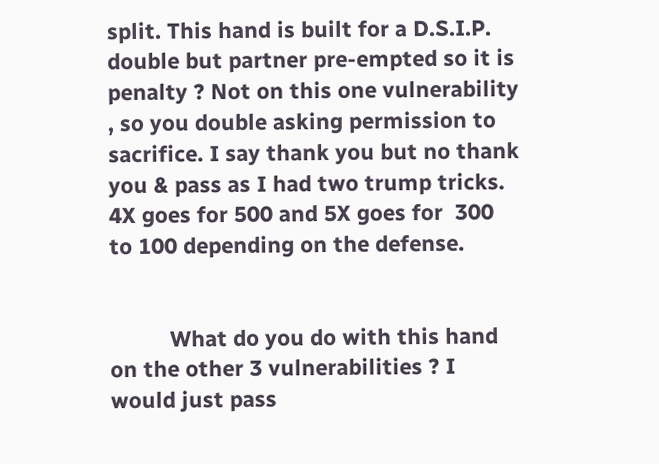split. This hand is built for a D.S.I.P. double but partner pre-empted so it is penalty ? Not on this one vulnerability , so you double asking permission to sacrifice. I say thank you but no thank you & pass as I had two trump tricks. 4X goes for 500 and 5X goes for  300 to 100 depending on the defense.


          What do you do with this hand on the other 3 vulnerabilities ? I would just pass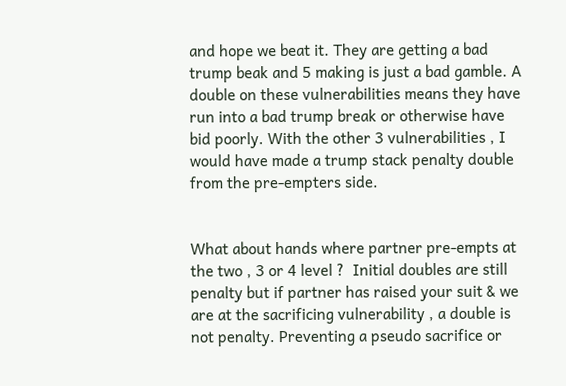and hope we beat it. They are getting a bad trump beak and 5 making is just a bad gamble. A double on these vulnerabilities means they have run into a bad trump break or otherwise have bid poorly. With the other 3 vulnerabilities , I would have made a trump stack penalty double from the pre-empters side.


What about hands where partner pre-empts at the two , 3 or 4 level ?  Initial doubles are still penalty but if partner has raised your suit & we are at the sacrificing vulnerability , a double is not penalty. Preventing a pseudo sacrifice or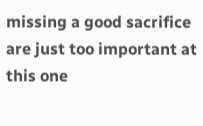missing a good sacrifice are just too important at this one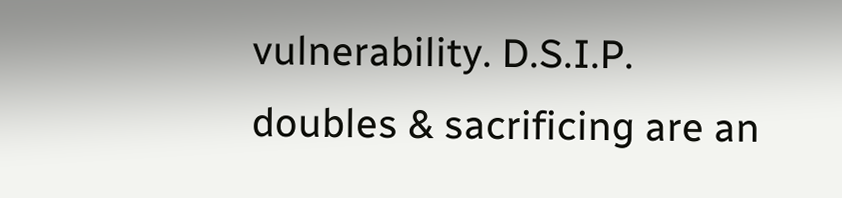vulnerability. D.S.I.P. doubles & sacrificing are an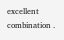excellent combination .